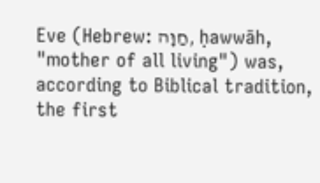Eve (Hebrew: חַוָּה, ḥawwāh, "mother of all living") was, according to Biblical tradition, the first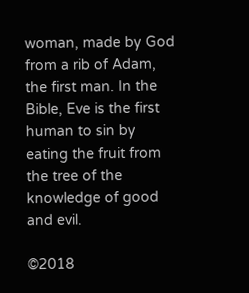woman, made by God from a rib of Adam, the first man. In the Bible, Eve is the first human to sin by eating the fruit from the tree of the knowledge of good and evil.

©2018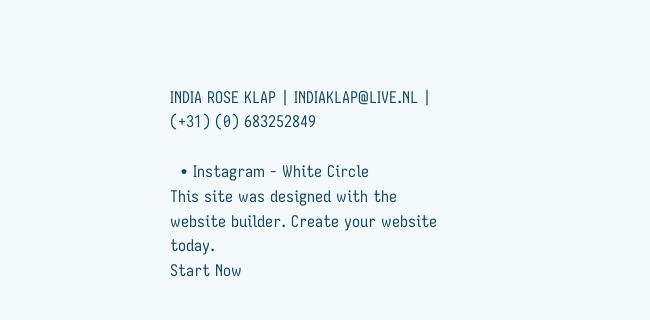INDIA ROSE KLAP | INDIAKLAP@LIVE.NL | (+31) (0) 683252849

  • Instagram - White Circle
This site was designed with the
website builder. Create your website today.
Start Now